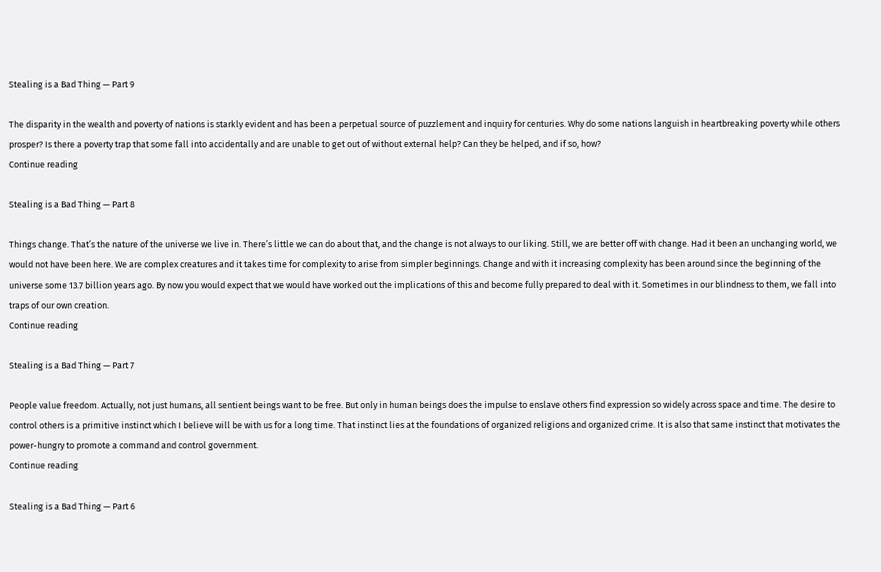Stealing is a Bad Thing — Part 9

The disparity in the wealth and poverty of nations is starkly evident and has been a perpetual source of puzzlement and inquiry for centuries. Why do some nations languish in heartbreaking poverty while others prosper? Is there a poverty trap that some fall into accidentally and are unable to get out of without external help? Can they be helped, and if so, how?
Continue reading

Stealing is a Bad Thing — Part 8

Things change. That’s the nature of the universe we live in. There’s little we can do about that, and the change is not always to our liking. Still, we are better off with change. Had it been an unchanging world, we would not have been here. We are complex creatures and it takes time for complexity to arise from simpler beginnings. Change and with it increasing complexity has been around since the beginning of the universe some 13.7 billion years ago. By now you would expect that we would have worked out the implications of this and become fully prepared to deal with it. Sometimes in our blindness to them, we fall into traps of our own creation.
Continue reading

Stealing is a Bad Thing — Part 7

People value freedom. Actually, not just humans, all sentient beings want to be free. But only in human beings does the impulse to enslave others find expression so widely across space and time. The desire to control others is a primitive instinct which I believe will be with us for a long time. That instinct lies at the foundations of organized religions and organized crime. It is also that same instinct that motivates the power-hungry to promote a command and control government.
Continue reading

Stealing is a Bad Thing — Part 6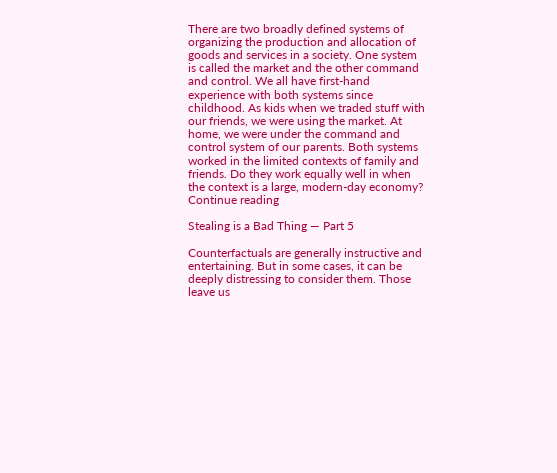There are two broadly defined systems of organizing the production and allocation of goods and services in a society. One system is called the market and the other command and control. We all have first-hand experience with both systems since childhood. As kids when we traded stuff with our friends, we were using the market. At home, we were under the command and control system of our parents. Both systems worked in the limited contexts of family and friends. Do they work equally well in when the context is a large, modern-day economy?
Continue reading

Stealing is a Bad Thing — Part 5

Counterfactuals are generally instructive and entertaining. But in some cases, it can be deeply distressing to consider them. Those leave us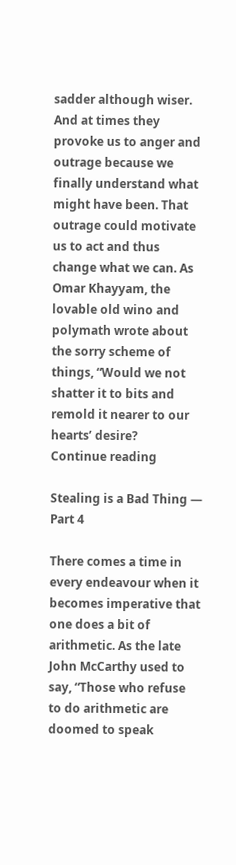sadder although wiser. And at times they provoke us to anger and outrage because we finally understand what might have been. That outrage could motivate us to act and thus change what we can. As Omar Khayyam, the lovable old wino and polymath wrote about the sorry scheme of things, “Would we not shatter it to bits and remold it nearer to our hearts’ desire?
Continue reading

Stealing is a Bad Thing — Part 4

There comes a time in every endeavour when it becomes imperative that one does a bit of arithmetic. As the late John McCarthy used to say, “Those who refuse to do arithmetic are doomed to speak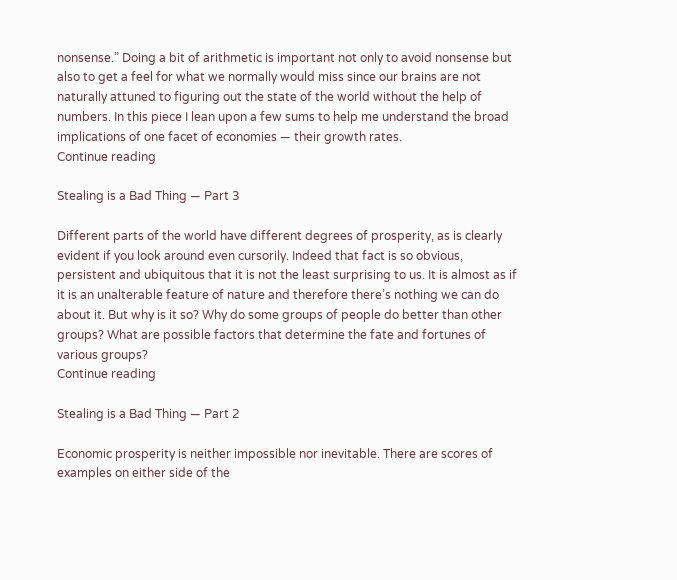nonsense.” Doing a bit of arithmetic is important not only to avoid nonsense but also to get a feel for what we normally would miss since our brains are not naturally attuned to figuring out the state of the world without the help of numbers. In this piece I lean upon a few sums to help me understand the broad implications of one facet of economies — their growth rates.
Continue reading

Stealing is a Bad Thing — Part 3

Different parts of the world have different degrees of prosperity, as is clearly evident if you look around even cursorily. Indeed that fact is so obvious, persistent and ubiquitous that it is not the least surprising to us. It is almost as if it is an unalterable feature of nature and therefore there’s nothing we can do about it. But why is it so? Why do some groups of people do better than other groups? What are possible factors that determine the fate and fortunes of various groups?
Continue reading

Stealing is a Bad Thing — Part 2

Economic prosperity is neither impossible nor inevitable. There are scores of examples on either side of the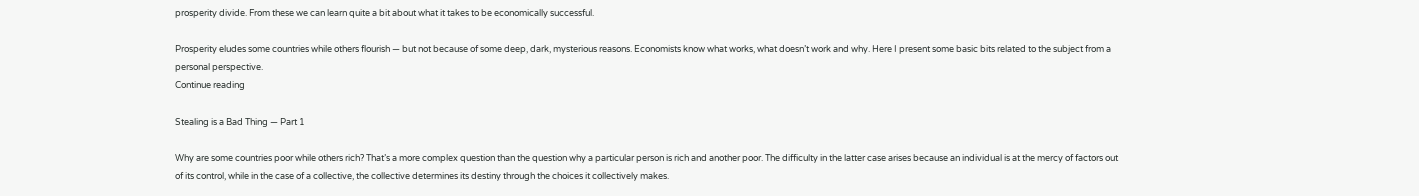prosperity divide. From these we can learn quite a bit about what it takes to be economically successful.

Prosperity eludes some countries while others flourish — but not because of some deep, dark, mysterious reasons. Economists know what works, what doesn’t work and why. Here I present some basic bits related to the subject from a personal perspective.
Continue reading

Stealing is a Bad Thing — Part 1

Why are some countries poor while others rich? That’s a more complex question than the question why a particular person is rich and another poor. The difficulty in the latter case arises because an individual is at the mercy of factors out of its control, while in the case of a collective, the collective determines its destiny through the choices it collectively makes.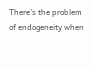There’s the problem of endogeneity when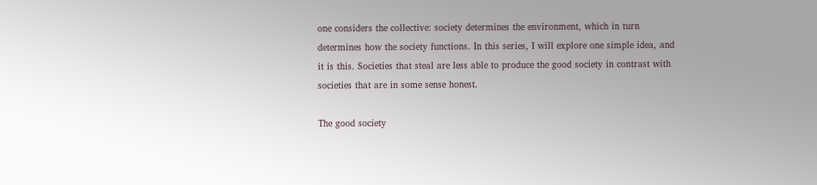one considers the collective: society determines the environment, which in turn determines how the society functions. In this series, I will explore one simple idea, and it is this. Societies that steal are less able to produce the good society in contrast with societies that are in some sense honest.

The good society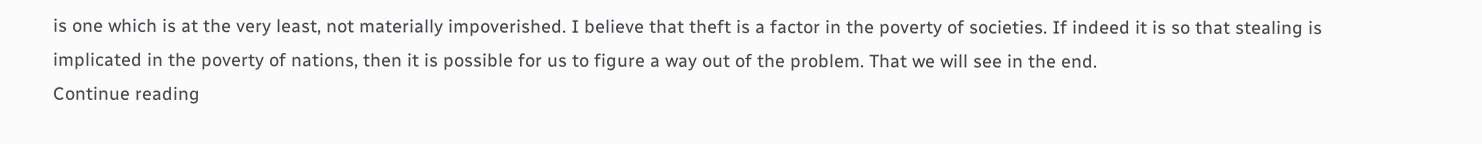is one which is at the very least, not materially impoverished. I believe that theft is a factor in the poverty of societies. If indeed it is so that stealing is implicated in the poverty of nations, then it is possible for us to figure a way out of the problem. That we will see in the end.
Continue reading